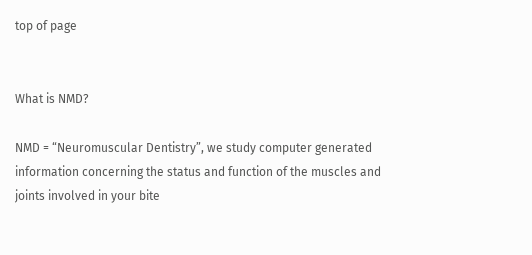top of page


What is NMD?

NMD = “Neuromuscular Dentistry”, we study computer generated information concerning the status and function of the muscles and joints involved in your bite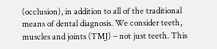(occlusion), in addition to all of the traditional means of dental diagnosis. We consider teeth, muscles and joints (TMJ) – not just teeth. This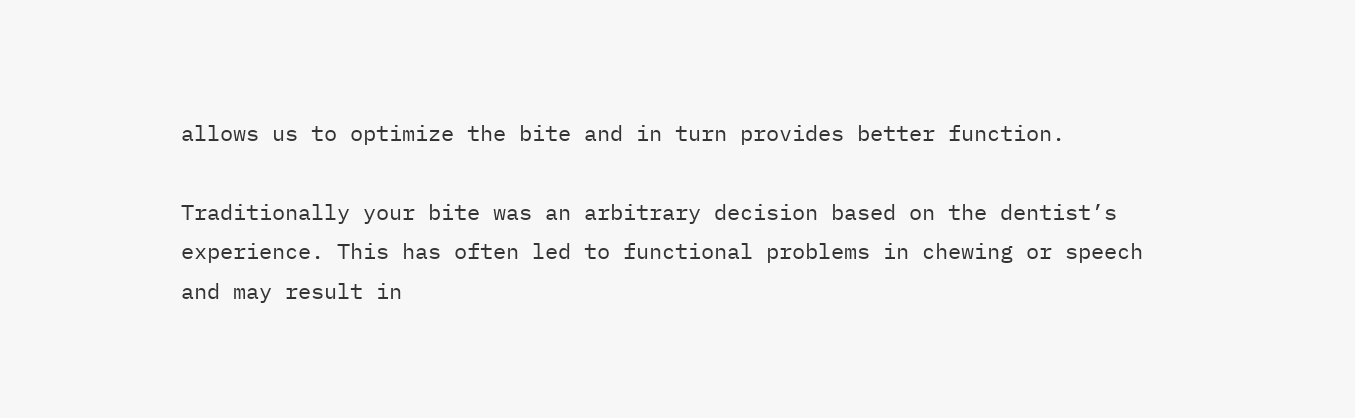allows us to optimize the bite and in turn provides better function.

Traditionally your bite was an arbitrary decision based on the dentist’s experience. This has often led to functional problems in chewing or speech and may result in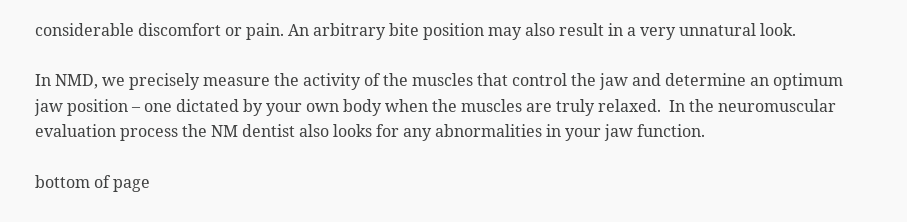considerable discomfort or pain. An arbitrary bite position may also result in a very unnatural look.

In NMD, we precisely measure the activity of the muscles that control the jaw and determine an optimum jaw position – one dictated by your own body when the muscles are truly relaxed.  In the neuromuscular evaluation process the NM dentist also looks for any abnormalities in your jaw function.

bottom of page